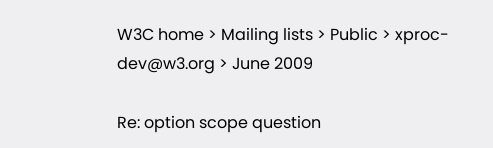W3C home > Mailing lists > Public > xproc-dev@w3.org > June 2009

Re: option scope question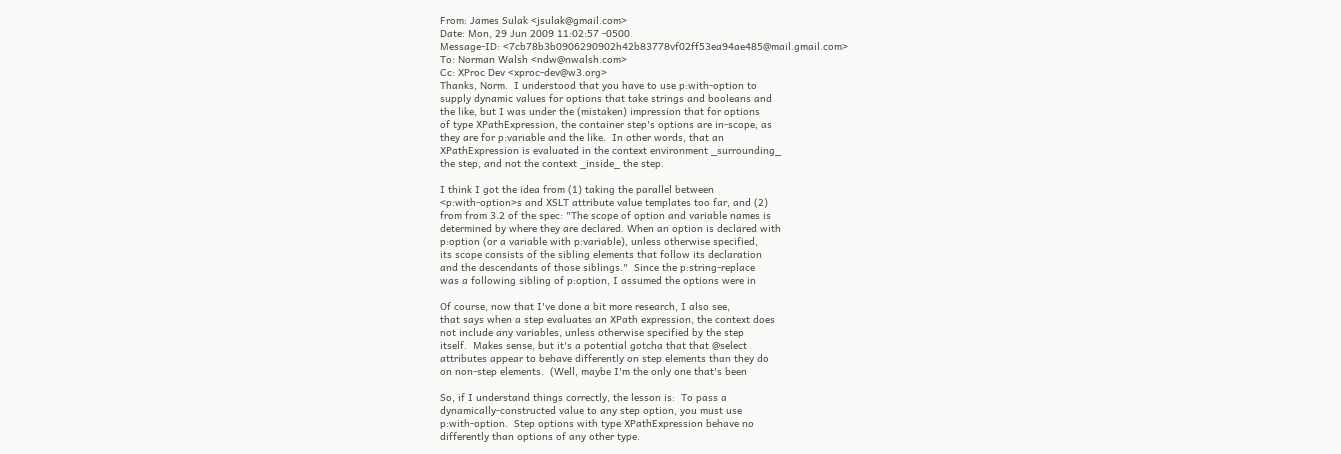From: James Sulak <jsulak@gmail.com>
Date: Mon, 29 Jun 2009 11:02:57 -0500
Message-ID: <7cb78b3b0906290902h42b83778vf02ff53ea94ae485@mail.gmail.com>
To: Norman Walsh <ndw@nwalsh.com>
Cc: XProc Dev <xproc-dev@w3.org>
Thanks, Norm.  I understood that you have to use p:with-option to
supply dynamic values for options that take strings and booleans and
the like, but I was under the (mistaken) impression that for options
of type XPathExpression, the container step's options are in-scope, as
they are for p:variable and the like.  In other words, that an
XPathExpression is evaluated in the context environment _surrounding_
the step, and not the context _inside_ the step.

I think I got the idea from (1) taking the parallel between
<p:with-option>s and XSLT attribute value templates too far, and (2)
from from 3.2 of the spec: "The scope of option and variable names is
determined by where they are declared. When an option is declared with
p:option (or a variable with p:variable), unless otherwise specified,
its scope consists of the sibling elements that follow its declaration
and the descendants of those siblings."  Since the p:string-replace
was a following sibling of p:option, I assumed the options were in

Of course, now that I've done a bit more research, I also see,
that says when a step evaluates an XPath expression, the context does
not include any variables, unless otherwise specified by the step
itself.  Makes sense, but it's a potential gotcha that that @select
attributes appear to behave differently on step elements than they do
on non-step elements.  (Well, maybe I'm the only one that's been

So, if I understand things correctly, the lesson is:  To pass a
dynamically-constructed value to any step option, you must use
p:with-option.  Step options with type XPathExpression behave no
differently than options of any other type.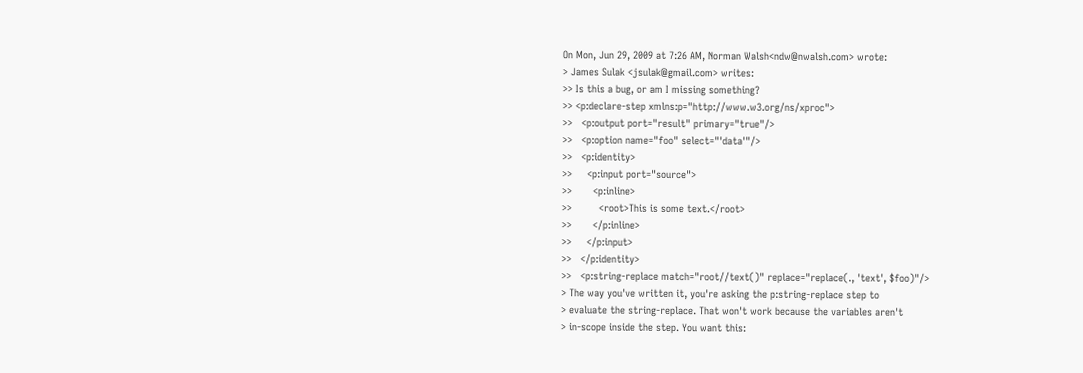On Mon, Jun 29, 2009 at 7:26 AM, Norman Walsh<ndw@nwalsh.com> wrote:
> James Sulak <jsulak@gmail.com> writes:
>> Is this a bug, or am I missing something?
>> <p:declare-step xmlns:p="http://www.w3.org/ns/xproc">
>>   <p:output port="result" primary="true"/>
>>   <p:option name="foo" select="'data'"/>
>>   <p:identity>
>>     <p:input port="source">
>>       <p:inline>
>>         <root>This is some text.</root>
>>       </p:inline>
>>     </p:input>
>>   </p:identity>
>>   <p:string-replace match="root//text()" replace="replace(., 'text', $foo)"/>
> The way you've written it, you're asking the p:string-replace step to
> evaluate the string-replace. That won't work because the variables aren't
> in-scope inside the step. You want this: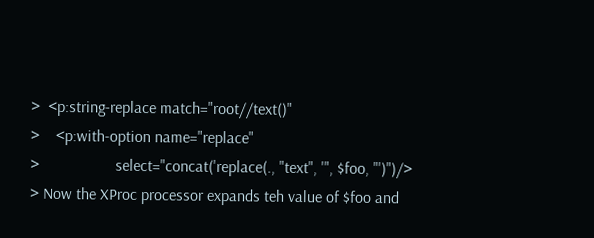>  <p:string-replace match="root//text()"
>    <p:with-option name="replace"
>                   select="concat('replace(., "text", '", $foo, "')")/>
> Now the XProc processor expands teh value of $foo and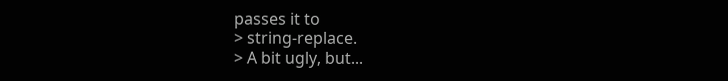passes it to
> string-replace.
> A bit ugly, but...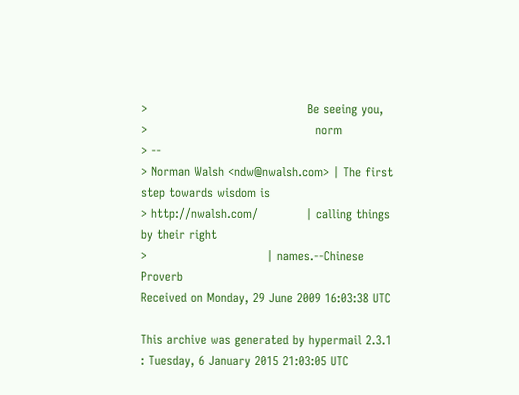>                                        Be seeing you,
>                                          norm
> --
> Norman Walsh <ndw@nwalsh.com> | The first step towards wisdom is
> http://nwalsh.com/            | calling things by their right
>                              | names.--Chinese Proverb
Received on Monday, 29 June 2009 16:03:38 UTC

This archive was generated by hypermail 2.3.1 : Tuesday, 6 January 2015 21:03:05 UTC